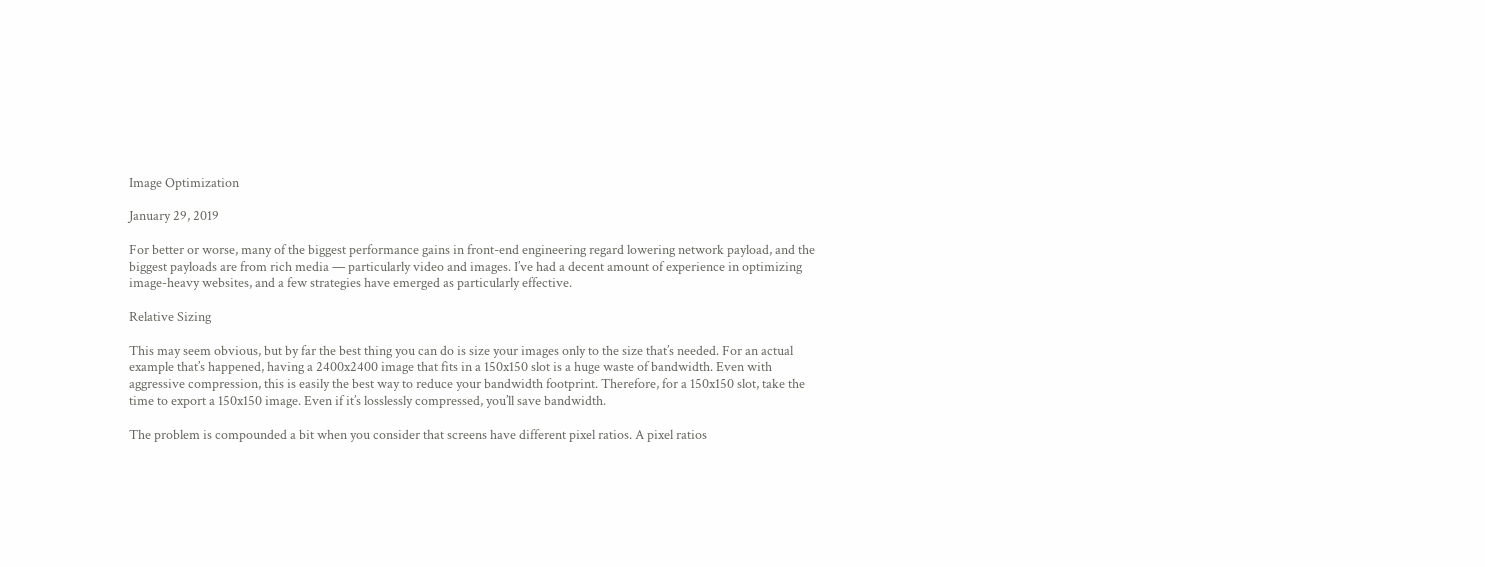Image Optimization

January 29, 2019

For better or worse, many of the biggest performance gains in front-end engineering regard lowering network payload, and the biggest payloads are from rich media — particularly video and images. I’ve had a decent amount of experience in optimizing image-heavy websites, and a few strategies have emerged as particularly effective.

Relative Sizing

This may seem obvious, but by far the best thing you can do is size your images only to the size that’s needed. For an actual example that’s happened, having a 2400x2400 image that fits in a 150x150 slot is a huge waste of bandwidth. Even with aggressive compression, this is easily the best way to reduce your bandwidth footprint. Therefore, for a 150x150 slot, take the time to export a 150x150 image. Even if it’s losslessly compressed, you’ll save bandwidth.

The problem is compounded a bit when you consider that screens have different pixel ratios. A pixel ratios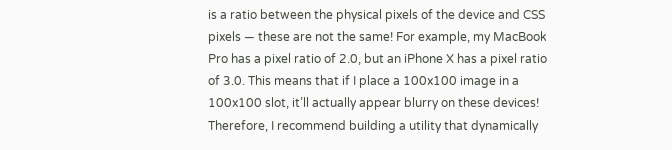is a ratio between the physical pixels of the device and CSS pixels — these are not the same! For example, my MacBook Pro has a pixel ratio of 2.0, but an iPhone X has a pixel ratio of 3.0. This means that if I place a 100x100 image in a 100x100 slot, it’ll actually appear blurry on these devices! Therefore, I recommend building a utility that dynamically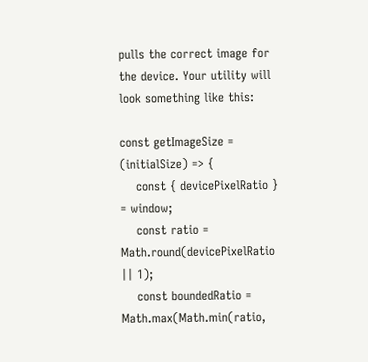pulls the correct image for the device. Your utility will look something like this:

const getImageSize = (initialSize) => {
    const { devicePixelRatio } = window;
    const ratio = Math.round(devicePixelRatio || 1);
    const boundedRatio = Math.max(Math.min(ratio,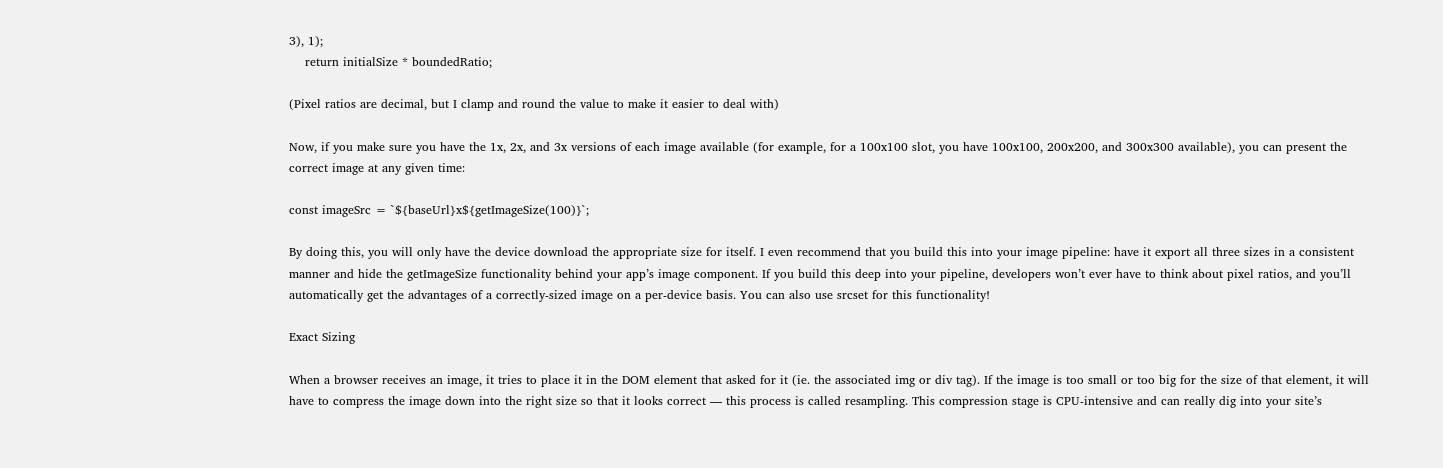3), 1);
    return initialSize * boundedRatio;

(Pixel ratios are decimal, but I clamp and round the value to make it easier to deal with)

Now, if you make sure you have the 1x, 2x, and 3x versions of each image available (for example, for a 100x100 slot, you have 100x100, 200x200, and 300x300 available), you can present the correct image at any given time:

const imageSrc = `${baseUrl}x${getImageSize(100)}`;

By doing this, you will only have the device download the appropriate size for itself. I even recommend that you build this into your image pipeline: have it export all three sizes in a consistent manner and hide the getImageSize functionality behind your app’s image component. If you build this deep into your pipeline, developers won’t ever have to think about pixel ratios, and you’ll automatically get the advantages of a correctly-sized image on a per-device basis. You can also use srcset for this functionality!

Exact Sizing

When a browser receives an image, it tries to place it in the DOM element that asked for it (ie. the associated img or div tag). If the image is too small or too big for the size of that element, it will have to compress the image down into the right size so that it looks correct — this process is called resampling. This compression stage is CPU-intensive and can really dig into your site’s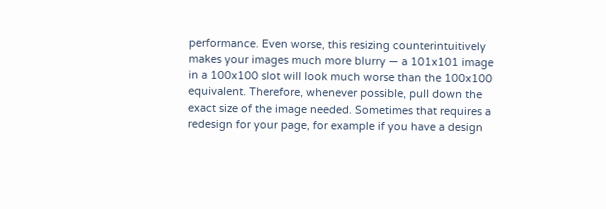performance. Even worse, this resizing counterintuitively makes your images much more blurry — a 101x101 image in a 100x100 slot will look much worse than the 100x100 equivalent. Therefore, whenever possible, pull down the exact size of the image needed. Sometimes that requires a redesign for your page, for example if you have a design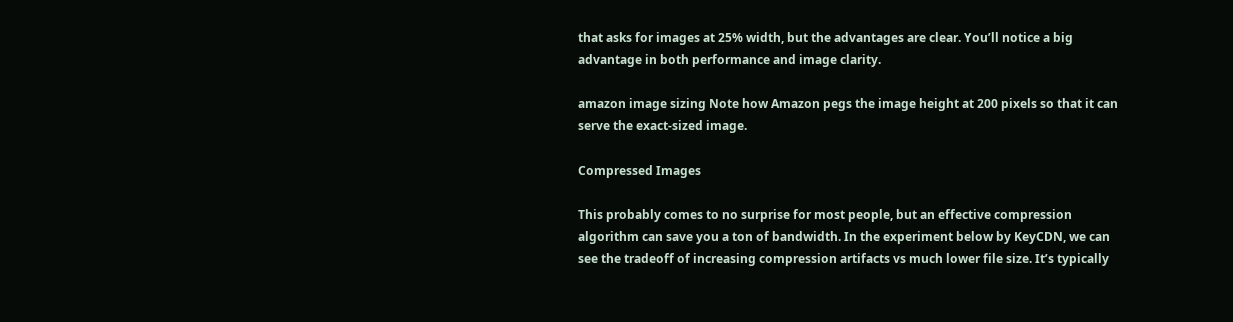that asks for images at 25% width, but the advantages are clear. You’ll notice a big advantage in both performance and image clarity.

amazon image sizing Note how Amazon pegs the image height at 200 pixels so that it can serve the exact-sized image.

Compressed Images

This probably comes to no surprise for most people, but an effective compression algorithm can save you a ton of bandwidth. In the experiment below by KeyCDN, we can see the tradeoff of increasing compression artifacts vs much lower file size. It’s typically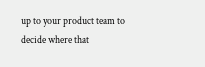up to your product team to decide where that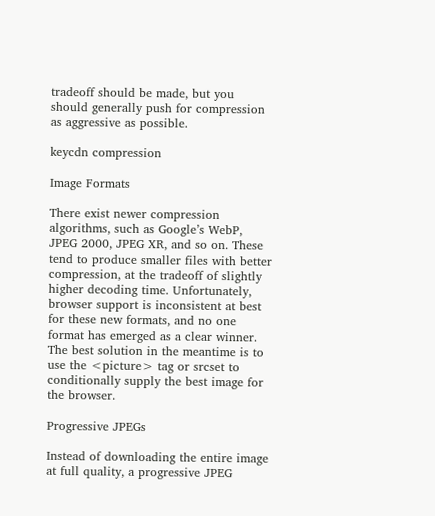tradeoff should be made, but you should generally push for compression as aggressive as possible.

keycdn compression

Image Formats

There exist newer compression algorithms, such as Google’s WebP, JPEG 2000, JPEG XR, and so on. These tend to produce smaller files with better compression, at the tradeoff of slightly higher decoding time. Unfortunately, browser support is inconsistent at best for these new formats, and no one format has emerged as a clear winner. The best solution in the meantime is to use the <picture> tag or srcset to conditionally supply the best image for the browser.

Progressive JPEGs

Instead of downloading the entire image at full quality, a progressive JPEG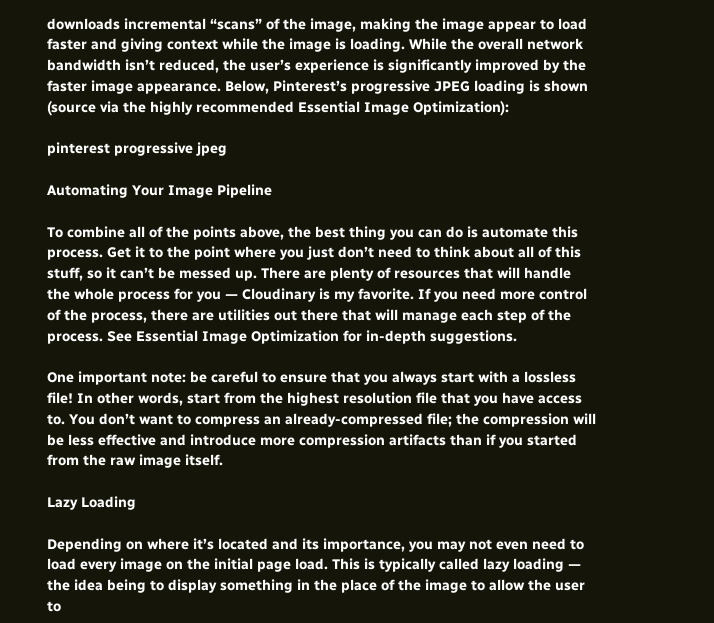downloads incremental “scans” of the image, making the image appear to load faster and giving context while the image is loading. While the overall network bandwidth isn’t reduced, the user’s experience is significantly improved by the faster image appearance. Below, Pinterest’s progressive JPEG loading is shown (source via the highly recommended Essential Image Optimization):

pinterest progressive jpeg

Automating Your Image Pipeline

To combine all of the points above, the best thing you can do is automate this process. Get it to the point where you just don’t need to think about all of this stuff, so it can’t be messed up. There are plenty of resources that will handle the whole process for you — Cloudinary is my favorite. If you need more control of the process, there are utilities out there that will manage each step of the process. See Essential Image Optimization for in-depth suggestions.

One important note: be careful to ensure that you always start with a lossless file! In other words, start from the highest resolution file that you have access to. You don’t want to compress an already-compressed file; the compression will be less effective and introduce more compression artifacts than if you started from the raw image itself.

Lazy Loading

Depending on where it’s located and its importance, you may not even need to load every image on the initial page load. This is typically called lazy loading — the idea being to display something in the place of the image to allow the user to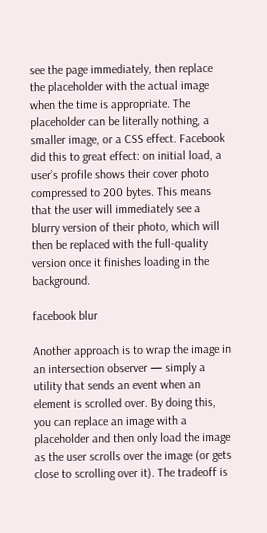see the page immediately, then replace the placeholder with the actual image when the time is appropriate. The placeholder can be literally nothing, a smaller image, or a CSS effect. Facebook did this to great effect: on initial load, a user’s profile shows their cover photo compressed to 200 bytes. This means that the user will immediately see a blurry version of their photo, which will then be replaced with the full-quality version once it finishes loading in the background.

facebook blur

Another approach is to wrap the image in an intersection observer — simply a utility that sends an event when an element is scrolled over. By doing this, you can replace an image with a placeholder and then only load the image as the user scrolls over the image (or gets close to scrolling over it). The tradeoff is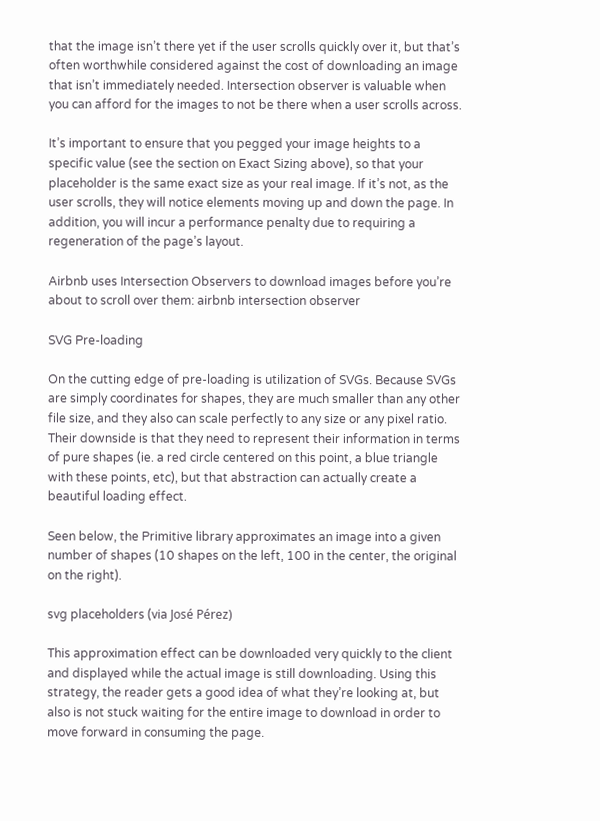that the image isn’t there yet if the user scrolls quickly over it, but that’s often worthwhile considered against the cost of downloading an image that isn’t immediately needed. Intersection observer is valuable when you can afford for the images to not be there when a user scrolls across.

It’s important to ensure that you pegged your image heights to a specific value (see the section on Exact Sizing above), so that your placeholder is the same exact size as your real image. If it’s not, as the user scrolls, they will notice elements moving up and down the page. In addition, you will incur a performance penalty due to requiring a regeneration of the page’s layout.

Airbnb uses Intersection Observers to download images before you’re about to scroll over them: airbnb intersection observer

SVG Pre-loading

On the cutting edge of pre-loading is utilization of SVGs. Because SVGs are simply coordinates for shapes, they are much smaller than any other file size, and they also can scale perfectly to any size or any pixel ratio. Their downside is that they need to represent their information in terms of pure shapes (ie. a red circle centered on this point, a blue triangle with these points, etc), but that abstraction can actually create a beautiful loading effect.

Seen below, the Primitive library approximates an image into a given number of shapes (10 shapes on the left, 100 in the center, the original on the right).

svg placeholders (via José Pérez)

This approximation effect can be downloaded very quickly to the client and displayed while the actual image is still downloading. Using this strategy, the reader gets a good idea of what they’re looking at, but also is not stuck waiting for the entire image to download in order to move forward in consuming the page.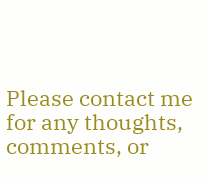Please contact me for any thoughts, comments, or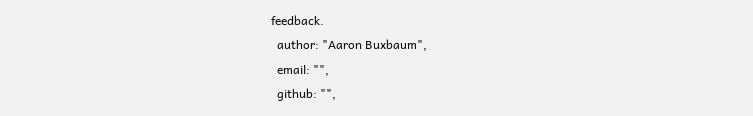feedback.
  author: "Aaron Buxbaum",
  email: "",
  github: "",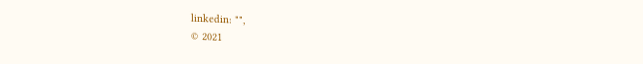linkedin: "",
© 2021